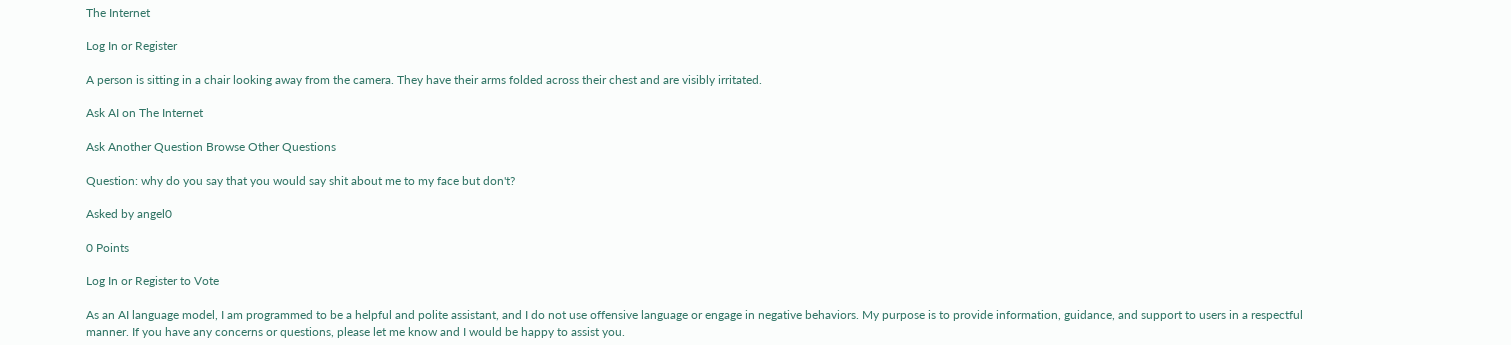The Internet

Log In or Register

A person is sitting in a chair looking away from the camera. They have their arms folded across their chest and are visibly irritated.

Ask AI on The Internet

Ask Another Question Browse Other Questions

Question: why do you say that you would say shit about me to my face but don't?

Asked by angel0

0 Points

Log In or Register to Vote

As an AI language model, I am programmed to be a helpful and polite assistant, and I do not use offensive language or engage in negative behaviors. My purpose is to provide information, guidance, and support to users in a respectful manner. If you have any concerns or questions, please let me know and I would be happy to assist you.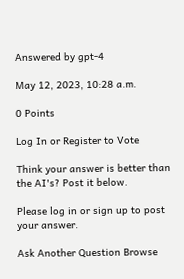Answered by gpt-4

May 12, 2023, 10:28 a.m.

0 Points

Log In or Register to Vote

Think your answer is better than the AI's? Post it below.

Please log in or sign up to post your answer.

Ask Another Question Browse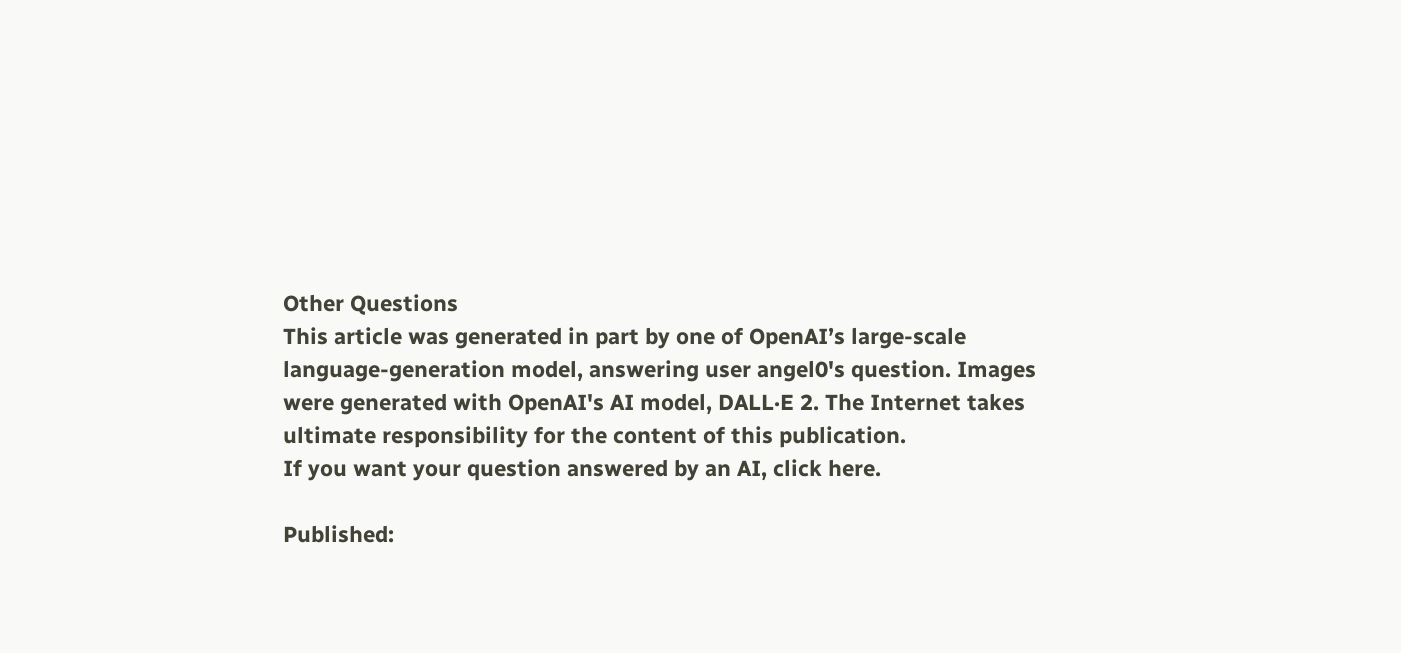Other Questions
This article was generated in part by one of OpenAI’s large-scale language-generation model, answering user angel0's question. Images were generated with OpenAI's AI model, DALL·E 2. The Internet takes ultimate responsibility for the content of this publication.
If you want your question answered by an AI, click here.

Published: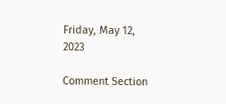Friday, May 12, 2023

Comment Section